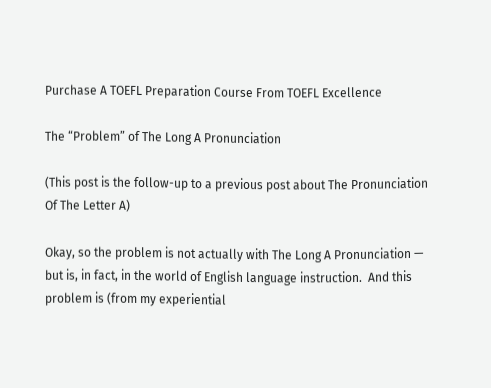Purchase A TOEFL Preparation Course From TOEFL Excellence

The “Problem” of The Long A Pronunciation

(This post is the follow-up to a previous post about The Pronunciation Of The Letter A)

Okay, so the problem is not actually with The Long A Pronunciation — but is, in fact, in the world of English language instruction.  And this problem is (from my experiential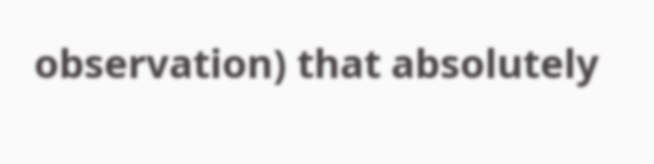observation) that absolutely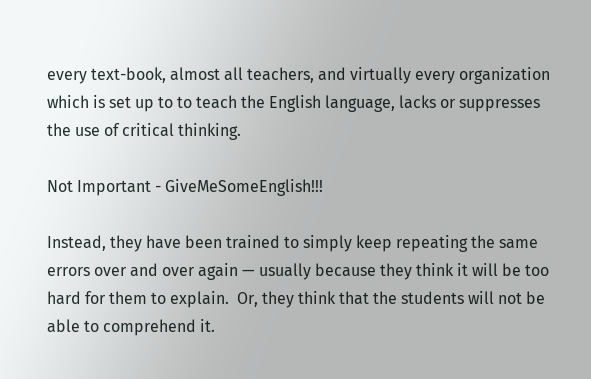every text-book, almost all teachers, and virtually every organization which is set up to to teach the English language, lacks or suppresses the use of critical thinking.

Not Important - GiveMeSomeEnglish!!!

Instead, they have been trained to simply keep repeating the same errors over and over again — usually because they think it will be too hard for them to explain.  Or, they think that the students will not be able to comprehend it.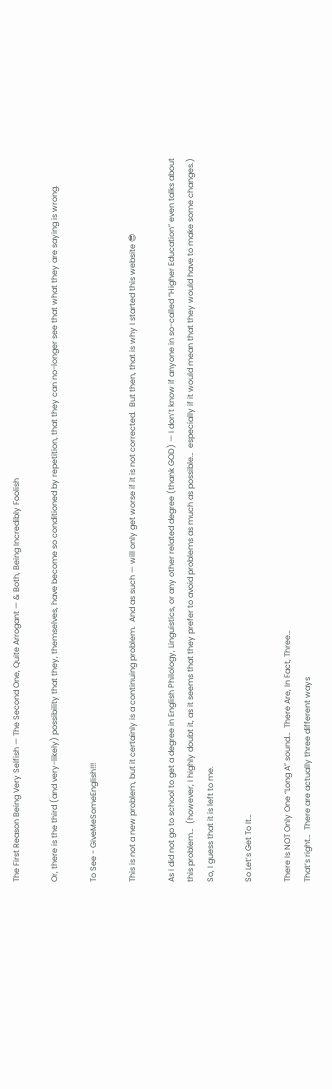The First Reason Being Very Selfish — The Second One, Quite Arrogant — & Both, Being Incredibly Foolish

Or, there is the third (and very-likely) possibility that they, themselves, have become so conditioned by repetition, that they can no-longer see that what they are saying is wrong.

To See - GiveMeSomeEnglish!!!

This is not a new problem, but it certainly is a continuing problem.  And as such — will only get worse if it is not corrected.  But then, that is why I started this website 😎

As I did not go to school to get a degree in English Philology, Linguistics, or any other related degree (thank GOD) — I don’t know if anyone in so-called “Higher Education” even talks about this problem…  (however, I highly doubt it, as it seems that they prefer to avoid problems as much as possible…  especially if it would mean that they would have to make some changes.)  So, I guess that it is left to me.

So Let’s Get To It…

There Is NOT Only One “Long A” sound…  There Are, In Fact, Three…
That’s right…  There are actually three different ways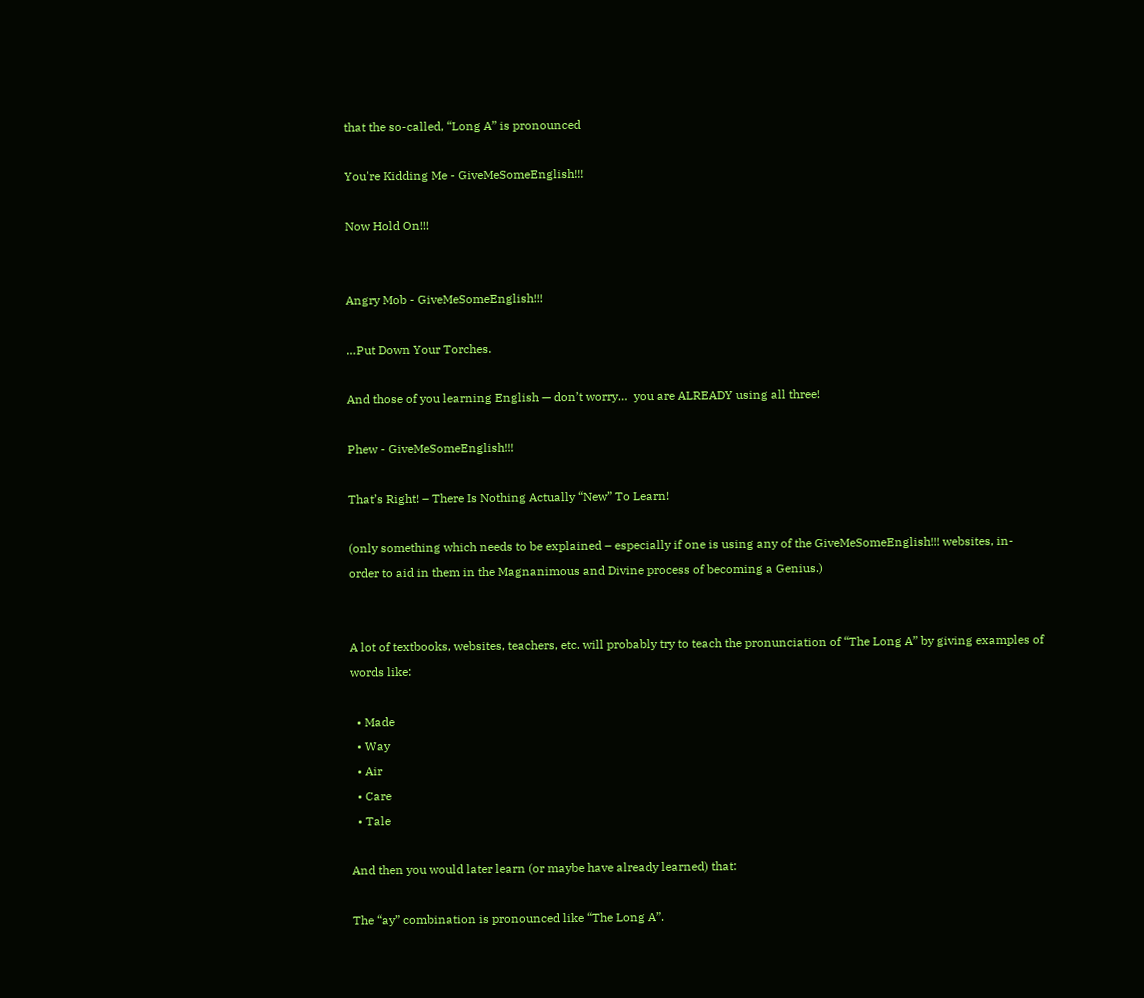that the so-called, “Long A” is pronounced

You're Kidding Me - GiveMeSomeEnglish!!!

Now Hold On!!!


Angry Mob - GiveMeSomeEnglish!!!

…Put Down Your Torches.

And those of you learning English — don’t worry…  you are ALREADY using all three!

Phew - GiveMeSomeEnglish!!!

That’s Right! – There Is Nothing Actually “New” To Learn!

(only something which needs to be explained – especially if one is using any of the GiveMeSomeEnglish!!! websites, in-order to aid in them in the Magnanimous and Divine process of becoming a Genius.)


A lot of textbooks, websites, teachers, etc. will probably try to teach the pronunciation of “The Long A” by giving examples of words like:

  • Made
  • Way
  • Air
  • Care
  • Tale

And then you would later learn (or maybe have already learned) that:

The “ay” combination is pronounced like “The Long A”.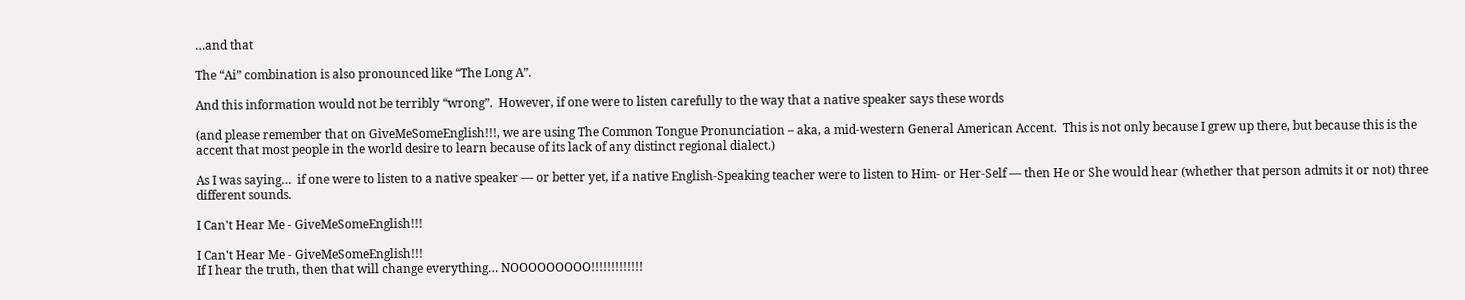…and that

The “Ai” combination is also pronounced like “The Long A”.

And this information would not be terribly “wrong”.  However, if one were to listen carefully to the way that a native speaker says these words

(and please remember that on GiveMeSomeEnglish!!!, we are using The Common Tongue Pronunciation – aka, a mid-western General American Accent.  This is not only because I grew up there, but because this is the accent that most people in the world desire to learn because of its lack of any distinct regional dialect.)

As I was saying…  if one were to listen to a native speaker — or better yet, if a native English-Speaking teacher were to listen to Him- or Her-Self — then He or She would hear (whether that person admits it or not) three different sounds.

I Can't Hear Me - GiveMeSomeEnglish!!!

I Can't Hear Me - GiveMeSomeEnglish!!!
If I hear the truth, then that will change everything… NOOOOOOOOO!!!!!!!!!!!!!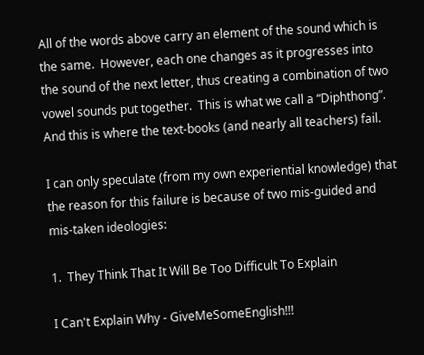All of the words above carry an element of the sound which is the same.  However, each one changes as it progresses into the sound of the next letter, thus creating a combination of two vowel sounds put together.  This is what we call a “Diphthong”.  And this is where the text-books (and nearly all teachers) fail.

I can only speculate (from my own experiential knowledge) that the reason for this failure is because of two mis-guided and mis-taken ideologies:

1.  They Think That It Will Be Too Difficult To Explain

I Can't Explain Why - GiveMeSomeEnglish!!!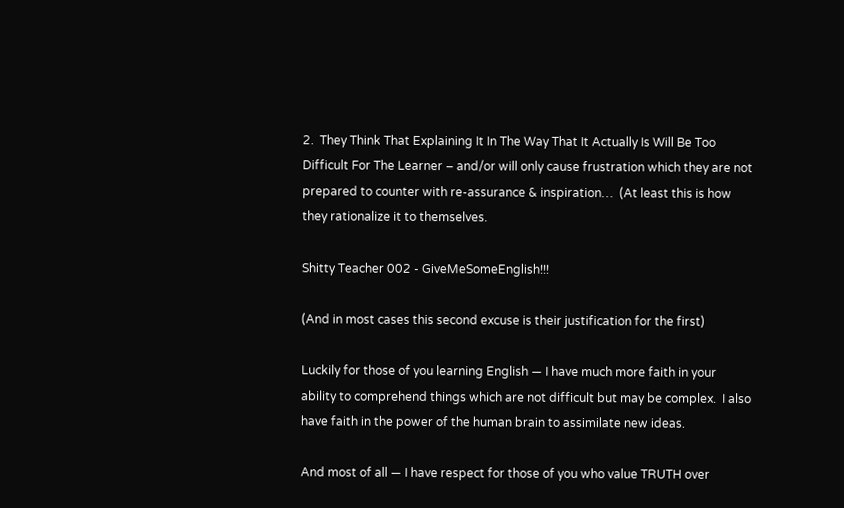2.  They Think That Explaining It In The Way That It Actually Is Will Be Too Difficult For The Learner – and/or will only cause frustration which they are not prepared to counter with re-assurance & inspiration…  (At least this is how they rationalize it to themselves.

Shitty Teacher 002 - GiveMeSomeEnglish!!!

(And in most cases this second excuse is their justification for the first)

Luckily for those of you learning English — I have much more faith in your ability to comprehend things which are not difficult but may be complex.  I also have faith in the power of the human brain to assimilate new ideas.

And most of all — I have respect for those of you who value TRUTH over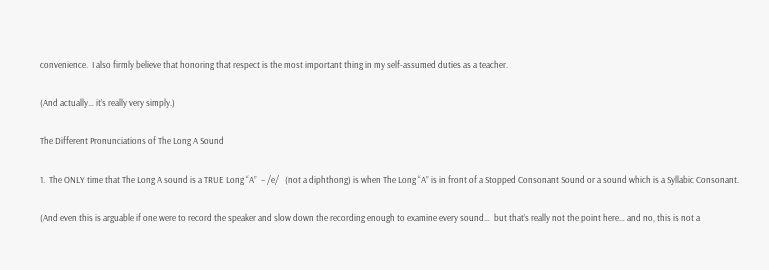convenience.  I also firmly believe that honoring that respect is the most important thing in my self-assumed duties as a teacher.

(And actually… it’s really very simply.)

The Different Pronunciations of The Long A Sound

1.  The ONLY time that The Long A sound is a TRUE Long “A”  – /e/   (not a diphthong) is when The Long “A” is in front of a Stopped Consonant Sound or a sound which is a Syllabic Consonant.

(And even this is arguable if one were to record the speaker and slow down the recording enough to examine every sound…  but that’s really not the point here… and no, this is not a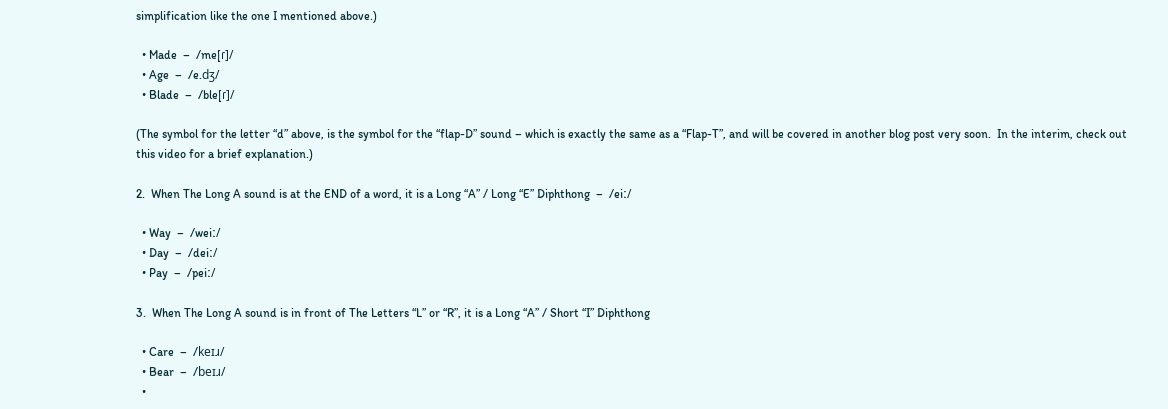simplification like the one I mentioned above.)

  • Made  –  /me[ɾ]/
  • Age  –  /e.dʒ/
  • Blade  –  /ble[ɾ]/

(The symbol for the letter “d” above, is the symbol for the “flap-D” sound – which is exactly the same as a “Flap-T”, and will be covered in another blog post very soon.  In the interim, check out this video for a brief explanation.)

2.  When The Long A sound is at the END of a word, it is a Long “A” / Long “E” Diphthong  –  /eiː/

  • Way  –  /weiː/
  • Day  –  /deiː/
  • Pay  –  /peiː/

3.  When The Long A sound is in front of The Letters “L” or “R”, it is a Long “A” / Short “I” Diphthong

  • Care  –  /keɪɹ/
  • Bear  –  /beɪɹ/
  •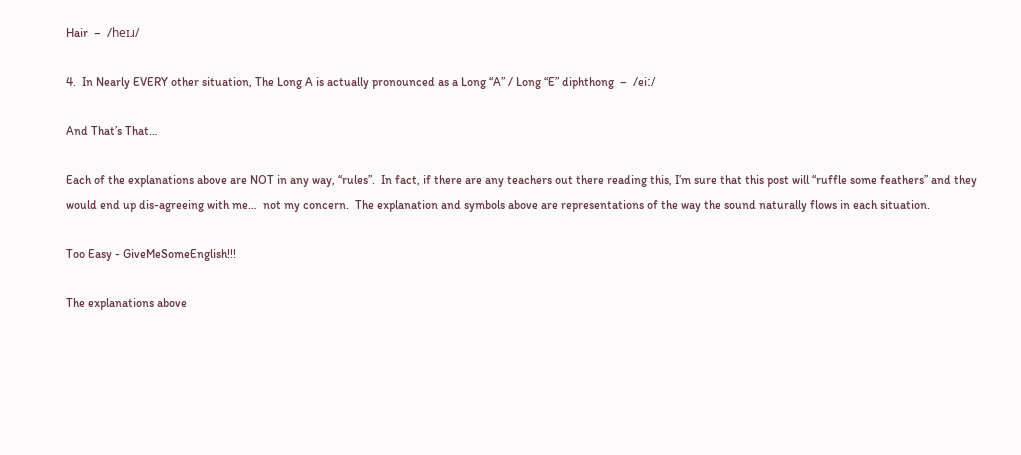Hair  –  /heɪɹ/

4.  In Nearly EVERY other situation, The Long A is actually pronounced as a Long “A” / Long “E” diphthong  –  /eiː/

And That’s That…

Each of the explanations above are NOT in any way, “rules”.  In fact, if there are any teachers out there reading this, I’m sure that this post will “ruffle some feathers” and they would end up dis-agreeing with me…  not my concern.  The explanation and symbols above are representations of the way the sound naturally flows in each situation.

Too Easy - GiveMeSomeEnglish!!!

The explanations above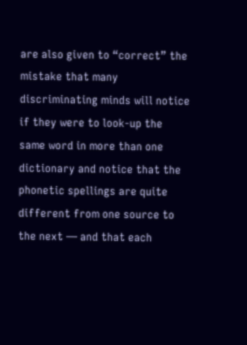are also given to “correct” the mistake that many discriminating minds will notice if they were to look-up the same word in more than one dictionary and notice that the phonetic spellings are quite different from one source to the next — and that each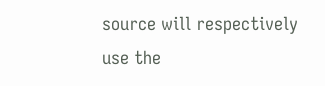source will respectively use the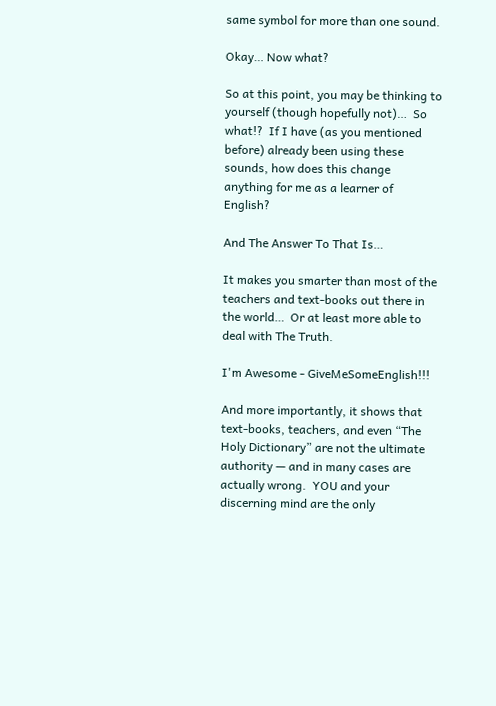same symbol for more than one sound.

Okay… Now what?

So at this point, you may be thinking to yourself (though hopefully not)…  So what!?  If I have (as you mentioned before) already been using these sounds, how does this change anything for me as a learner of English?

And The Answer To That Is…

It makes you smarter than most of the teachers and text-books out there in the world…  Or at least more able to deal with The Truth.

I'm Awesome - GiveMeSomeEnglish!!!

And more importantly, it shows that text-books, teachers, and even “The Holy Dictionary” are not the ultimate authority — and in many cases are actually wrong.  YOU and your discerning mind are the only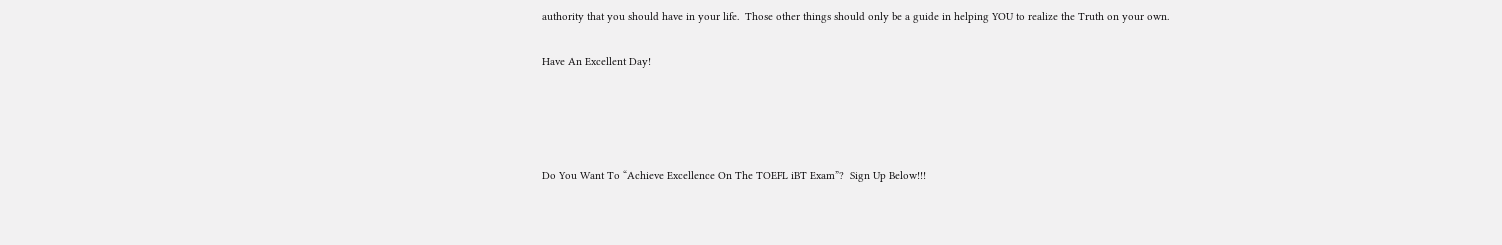authority that you should have in your life.  Those other things should only be a guide in helping YOU to realize the Truth on your own.

Have An Excellent Day!




Do You Want To “Achieve Excellence On The TOEFL iBT Exam”?  Sign Up Below!!!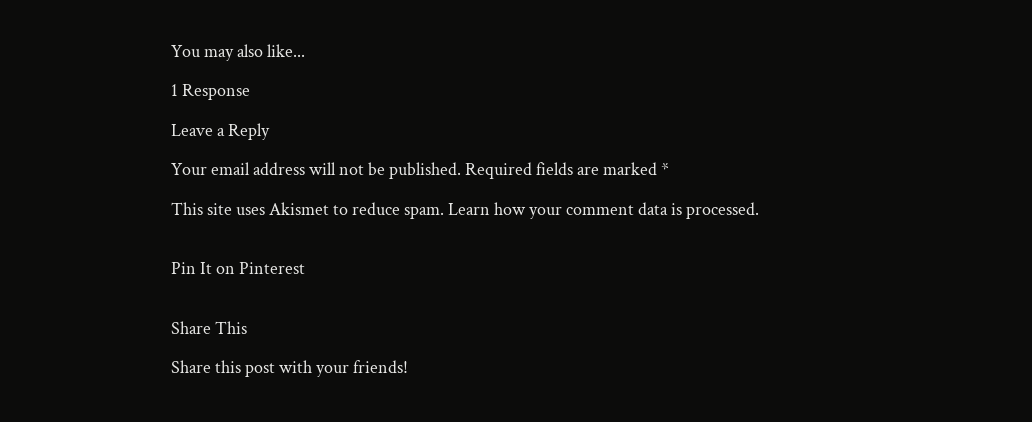You may also like...

1 Response

Leave a Reply

Your email address will not be published. Required fields are marked *

This site uses Akismet to reduce spam. Learn how your comment data is processed.


Pin It on Pinterest


Share This

Share this post with your friends!